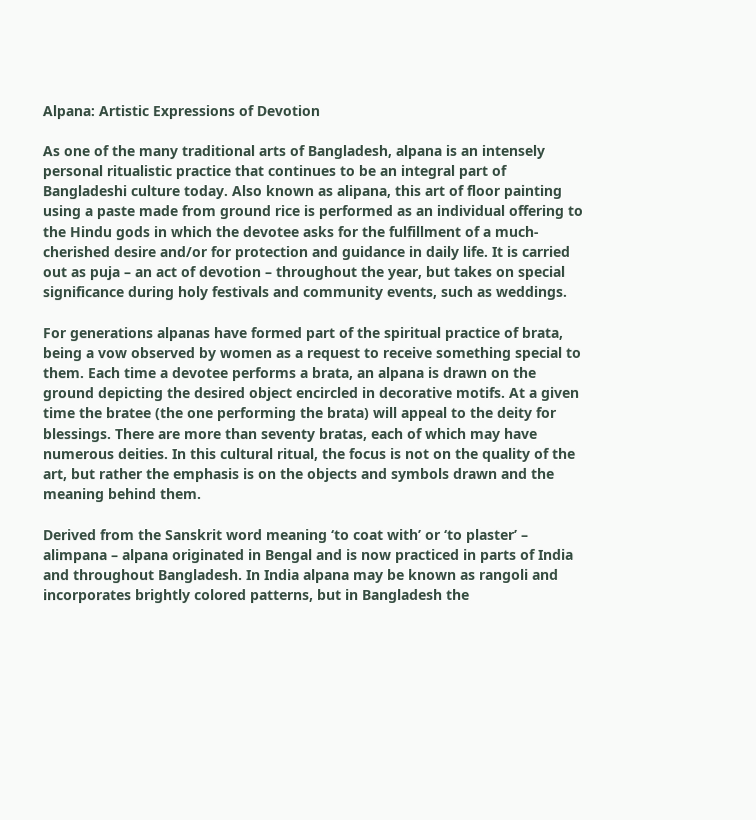Alpana: Artistic Expressions of Devotion

As one of the many traditional arts of Bangladesh, alpana is an intensely personal ritualistic practice that continues to be an integral part of Bangladeshi culture today. Also known as alipana, this art of floor painting using a paste made from ground rice is performed as an individual offering to the Hindu gods in which the devotee asks for the fulfillment of a much-cherished desire and/or for protection and guidance in daily life. It is carried out as puja – an act of devotion – throughout the year, but takes on special significance during holy festivals and community events, such as weddings.

For generations alpanas have formed part of the spiritual practice of brata, being a vow observed by women as a request to receive something special to them. Each time a devotee performs a brata, an alpana is drawn on the ground depicting the desired object encircled in decorative motifs. At a given time the bratee (the one performing the brata) will appeal to the deity for blessings. There are more than seventy bratas, each of which may have numerous deities. In this cultural ritual, the focus is not on the quality of the art, but rather the emphasis is on the objects and symbols drawn and the meaning behind them.

Derived from the Sanskrit word meaning ‘to coat with’ or ‘to plaster’ – alimpana – alpana originated in Bengal and is now practiced in parts of India and throughout Bangladesh. In India alpana may be known as rangoli and incorporates brightly colored patterns, but in Bangladesh the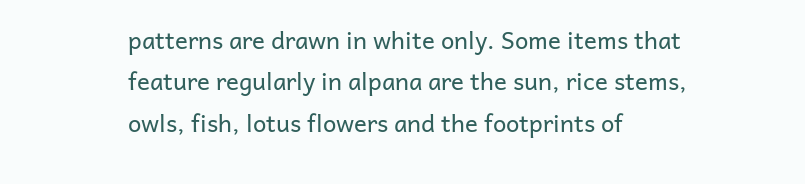patterns are drawn in white only. Some items that feature regularly in alpana are the sun, rice stems, owls, fish, lotus flowers and the footprints of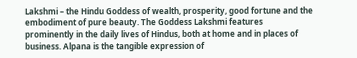Lakshmi – the Hindu Goddess of wealth, prosperity, good fortune and the embodiment of pure beauty. The Goddess Lakshmi features prominently in the daily lives of Hindus, both at home and in places of business. Alpana is the tangible expression of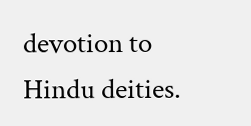devotion to Hindu deities.